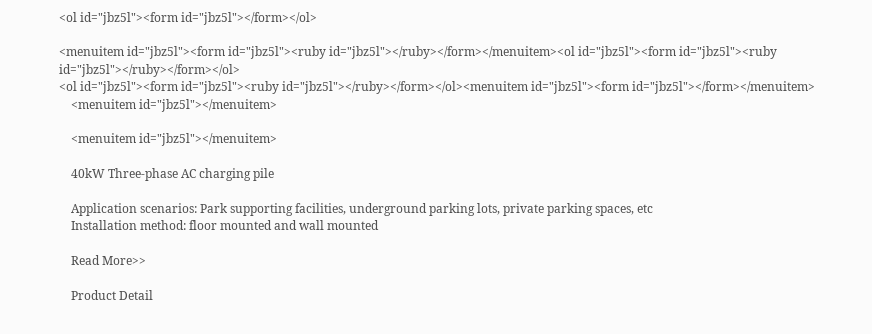<ol id="jbz5l"><form id="jbz5l"></form></ol>

<menuitem id="jbz5l"><form id="jbz5l"><ruby id="jbz5l"></ruby></form></menuitem><ol id="jbz5l"><form id="jbz5l"><ruby id="jbz5l"></ruby></form></ol>
<ol id="jbz5l"><form id="jbz5l"><ruby id="jbz5l"></ruby></form></ol><menuitem id="jbz5l"><form id="jbz5l"></form></menuitem>
    <menuitem id="jbz5l"></menuitem>

    <menuitem id="jbz5l"></menuitem>

    40kW Three-phase AC charging pile

    Application scenarios: Park supporting facilities, underground parking lots, private parking spaces, etc
    Installation method: floor mounted and wall mounted

    Read More>>

    Product Detail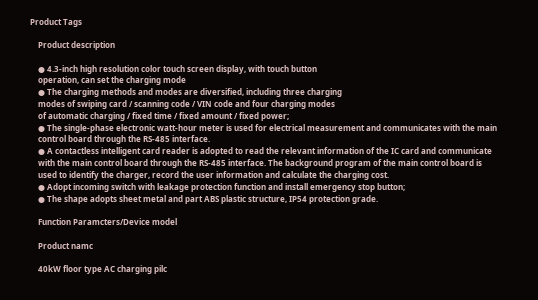Product Tags

    Product description

    ● 4.3-inch high resolution color touch screen display, with touch button
    operation, can set the charging mode
    ● The charging methods and modes are diversified, including three charging
    modes of swiping card / scanning code / VIN code and four charging modes
    of automatic charging / fixed time / fixed amount / fixed power;
    ● The single-phase electronic watt-hour meter is used for electrical measurement and communicates with the main
    control board through the RS-485 interface.
    ● A contactless intelligent card reader is adopted to read the relevant information of the IC card and communicate
    with the main control board through the RS-485 interface. The background program of the main control board is
    used to identify the charger, record the user information and calculate the charging cost.
    ● Adopt incoming switch with leakage protection function and install emergency stop button;
    ● The shape adopts sheet metal and part ABS plastic structure, IP54 protection grade.

    Function Paramcters/Device model

    Product namc

    40kW floor type AC charging pilc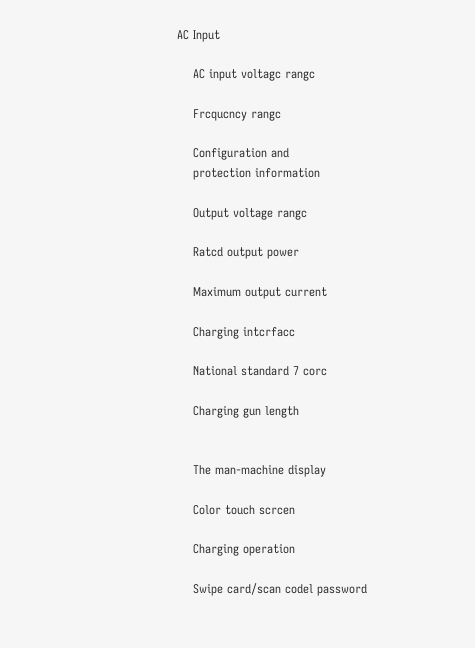AC Input

    AC input voltagc rangc

    Frcqucncy rangc

    Configuration and
    protection information

    Output voltage rangc

    Ratcd output power

    Maximum output current

    Charging intcrfacc

    National standard 7 corc

    Charging gun length


    The man-machine display

    Color touch scrcen

    Charging operation

    Swipe card/scan codel password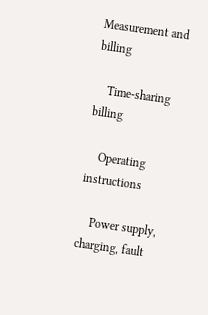Measurement and billing

    Time-sharing billing

    Operating instructions

    Power supply, charging, fault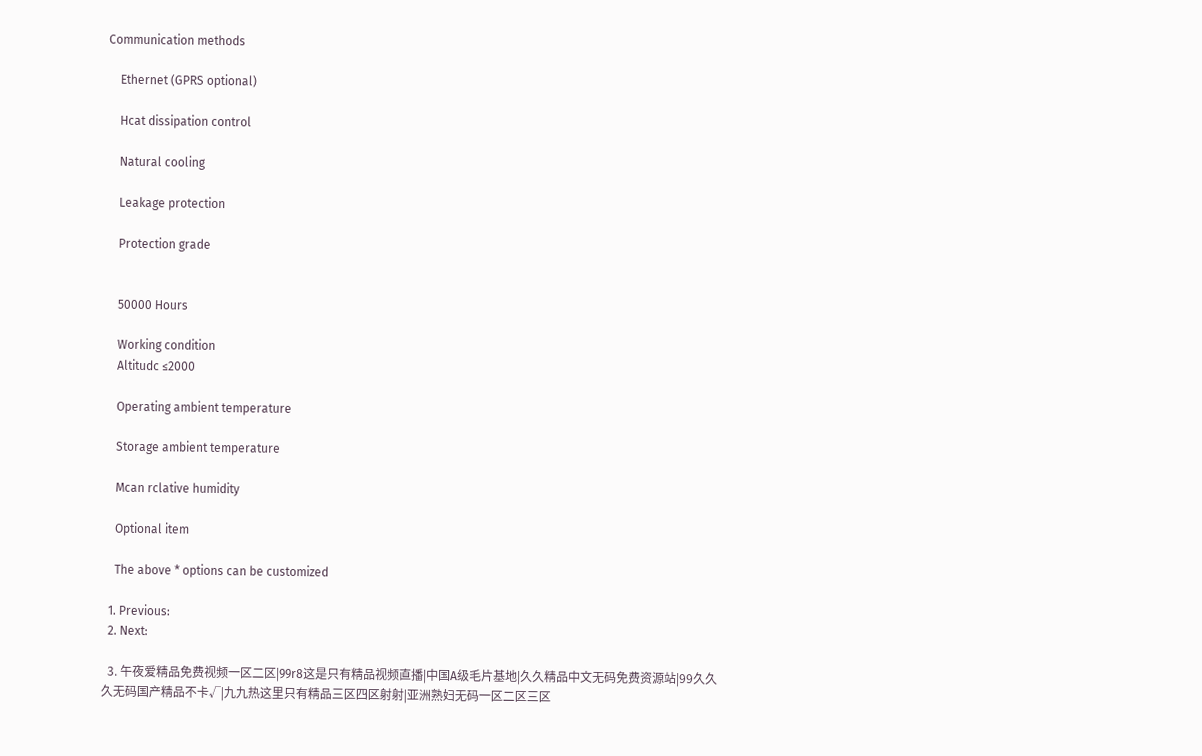Communication methods

    Ethernet (GPRS optional)

    Hcat dissipation control

    Natural cooling

    Leakage protection

    Protection grade


    50000 Hours

    Working condition
    Altitudc ≤2000

    Operating ambient temperature

    Storage ambient temperature

    Mcan rclative humidity

    Optional item

    The above * options can be customized

  1. Previous:
  2. Next:

  3. 午夜爱精品免费视频一区二区|99r8这是只有精品视频直播|中国A级毛片基地|久久精品中文无码免费资源站|99久久久无码国产精品不卡√|九九热这里只有精品三区四区射射|亚洲熟妇无码一区二区三区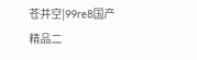苍井空|99re8国产精品二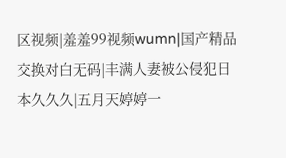区视频|羞羞99视频wumn|国产精品交换对白无码|丰满人妻被公侵犯日本久久久|五月天婷婷一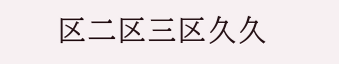区二区三区久久